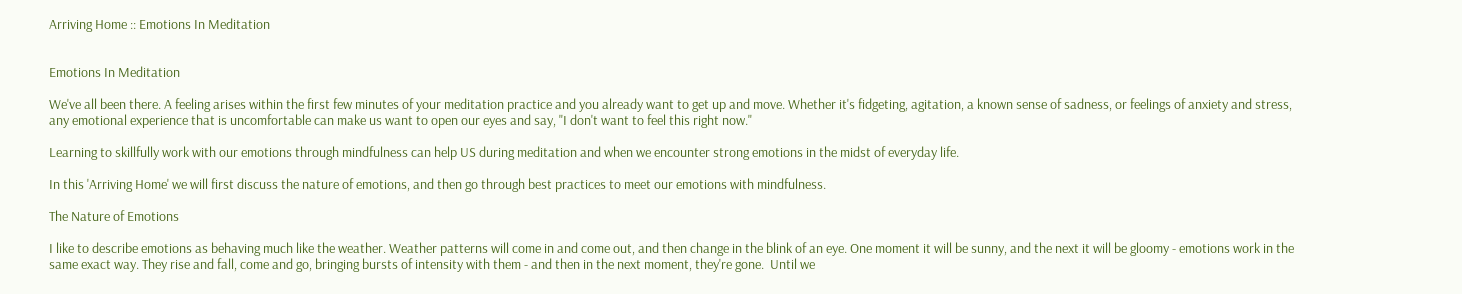Arriving Home :: Emotions In Meditation


Emotions In Meditation

We've all been there. A feeling arises within the first few minutes of your meditation practice and you already want to get up and move. Whether it's fidgeting, agitation, a known sense of sadness, or feelings of anxiety and stress, any emotional experience that is uncomfortable can make us want to open our eyes and say, "I don't want to feel this right now."

Learning to skillfully work with our emotions through mindfulness can help US during meditation and when we encounter strong emotions in the midst of everyday life.

In this 'Arriving Home' we will first discuss the nature of emotions, and then go through best practices to meet our emotions with mindfulness.

The Nature of Emotions

I like to describe emotions as behaving much like the weather. Weather patterns will come in and come out, and then change in the blink of an eye. One moment it will be sunny, and the next it will be gloomy - emotions work in the same exact way. They rise and fall, come and go, bringing bursts of intensity with them - and then in the next moment, they're gone.  Until we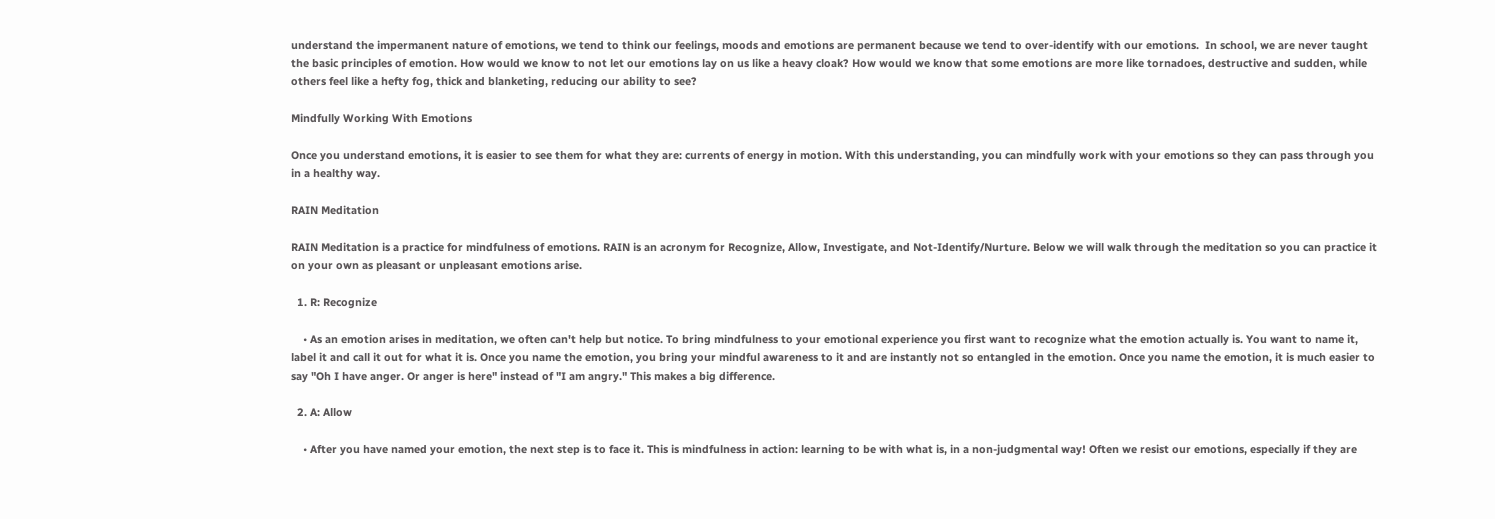understand the impermanent nature of emotions, we tend to think our feelings, moods and emotions are permanent because we tend to over-identify with our emotions.  In school, we are never taught the basic principles of emotion. How would we know to not let our emotions lay on us like a heavy cloak? How would we know that some emotions are more like tornadoes, destructive and sudden, while others feel like a hefty fog, thick and blanketing, reducing our ability to see?

Mindfully Working With Emotions

Once you understand emotions, it is easier to see them for what they are: currents of energy in motion. With this understanding, you can mindfully work with your emotions so they can pass through you in a healthy way.

RAIN Meditation

RAIN Meditation is a practice for mindfulness of emotions. RAIN is an acronym for Recognize, Allow, Investigate, and Not-Identify/Nurture. Below we will walk through the meditation so you can practice it on your own as pleasant or unpleasant emotions arise.

  1. R: Recognize

    • As an emotion arises in meditation, we often can't help but notice. To bring mindfulness to your emotional experience you first want to recognize what the emotion actually is. You want to name it, label it and call it out for what it is. Once you name the emotion, you bring your mindful awareness to it and are instantly not so entangled in the emotion. Once you name the emotion, it is much easier to say "Oh I have anger. Or anger is here" instead of "I am angry." This makes a big difference.

  2. A: Allow

    • After you have named your emotion, the next step is to face it. This is mindfulness in action: learning to be with what is, in a non-judgmental way! Often we resist our emotions, especially if they are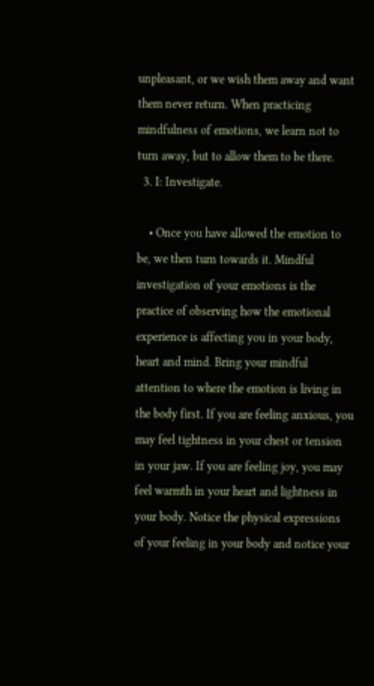unpleasant, or we wish them away and want them never return. When practicing mindfulness of emotions, we learn not to turn away, but to allow them to be there.
  3. I: Investigate.

    • Once you have allowed the emotion to be, we then turn towards it. Mindful investigation of your emotions is the practice of observing how the emotional experience is affecting you in your body, heart and mind. Bring your mindful attention to where the emotion is living in the body first. If you are feeling anxious, you may feel tightness in your chest or tension in your jaw. If you are feeling joy, you may feel warmth in your heart and lightness in your body. Notice the physical expressions of your feeling in your body and notice your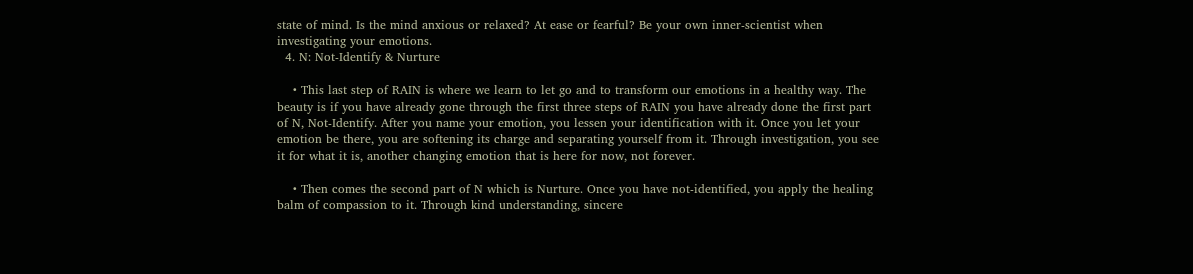state of mind. Is the mind anxious or relaxed? At ease or fearful? Be your own inner-scientist when investigating your emotions.
  4. N: Not-Identify & Nurture

    • This last step of RAIN is where we learn to let go and to transform our emotions in a healthy way. The beauty is if you have already gone through the first three steps of RAIN you have already done the first part of N, Not-Identify. After you name your emotion, you lessen your identification with it. Once you let your emotion be there, you are softening its charge and separating yourself from it. Through investigation, you see it for what it is, another changing emotion that is here for now, not forever.

    • Then comes the second part of N which is Nurture. Once you have not-identified, you apply the healing balm of compassion to it. Through kind understanding, sincere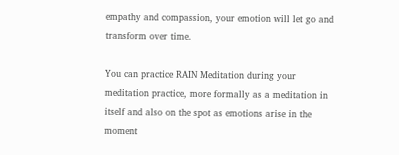empathy and compassion, your emotion will let go and transform over time.

You can practice RAIN Meditation during your meditation practice, more formally as a meditation in itself and also on the spot as emotions arise in the moment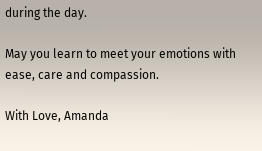during the day.

May you learn to meet your emotions with ease, care and compassion.

With Love, Amanda